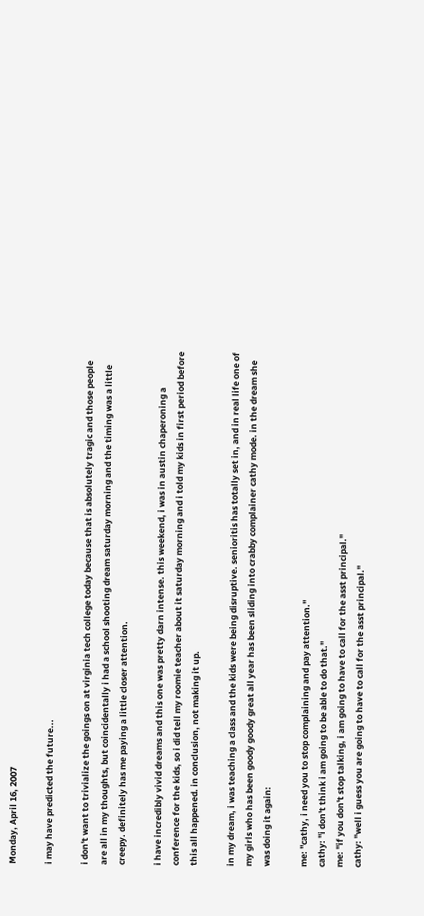Monday, April 16, 2007

i may have predicted the future...

i don't want to trivialize the goings on at virginia tech college today because that is absolutely tragic and those people are all in my thoughts, but coincidentally i had a school shooting dream saturday morning and the timing was a little creepy. definitely has me paying a little closer attention.

i have incredibly vivid dreams and this one was pretty darn intense. this weekend, i was in austin chaperoning a conference for the kids, so i did tell my roomie teacher about it saturday morning and i told my kids in first period before this all happened. in conclusion, not making it up.

in my dream, i was teaching a class and the kids were being disruptive. senioritis has totally set in, and in real life one of my girls who has been goody goody great all year has been sliding into crabby complainer cathy mode. in the dream she was doing it again:

me: "cathy, i need you to stop complaining and pay attention."
cathy: "i don't think i am going to be able to do that."
me: "if you don't stop talking, i am going to have to call for the asst principal."
cathy: "well i guess you are going to have to call for the asst principal."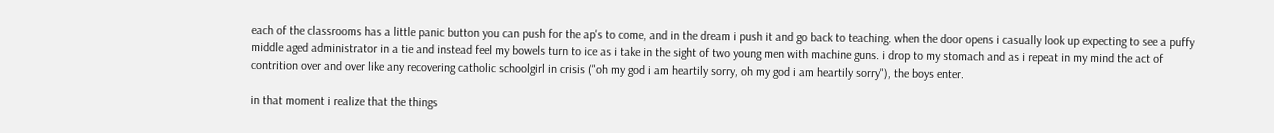each of the classrooms has a little panic button you can push for the ap's to come, and in the dream i push it and go back to teaching. when the door opens i casually look up expecting to see a puffy middle aged administrator in a tie and instead feel my bowels turn to ice as i take in the sight of two young men with machine guns. i drop to my stomach and as i repeat in my mind the act of contrition over and over like any recovering catholic schoolgirl in crisis ("oh my god i am heartily sorry, oh my god i am heartily sorry"), the boys enter.

in that moment i realize that the things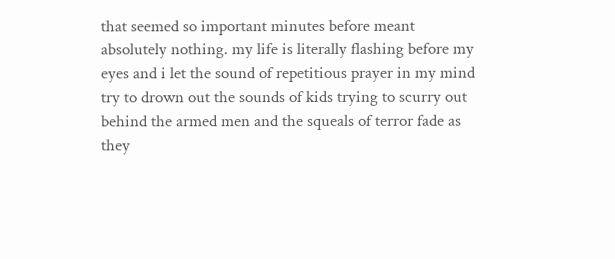that seemed so important minutes before meant absolutely nothing. my life is literally flashing before my eyes and i let the sound of repetitious prayer in my mind try to drown out the sounds of kids trying to scurry out behind the armed men and the squeals of terror fade as they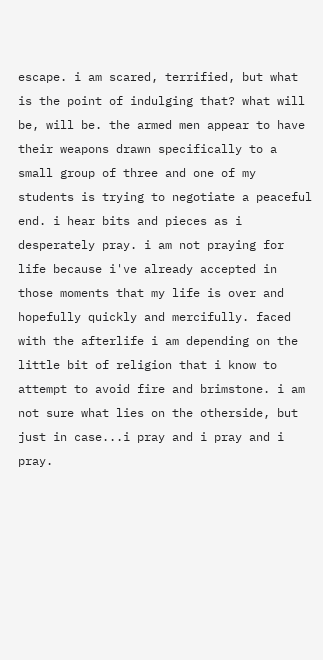escape. i am scared, terrified, but what is the point of indulging that? what will be, will be. the armed men appear to have their weapons drawn specifically to a small group of three and one of my students is trying to negotiate a peaceful end. i hear bits and pieces as i desperately pray. i am not praying for life because i've already accepted in those moments that my life is over and hopefully quickly and mercifully. faced with the afterlife i am depending on the little bit of religion that i know to attempt to avoid fire and brimstone. i am not sure what lies on the otherside, but just in case...i pray and i pray and i pray.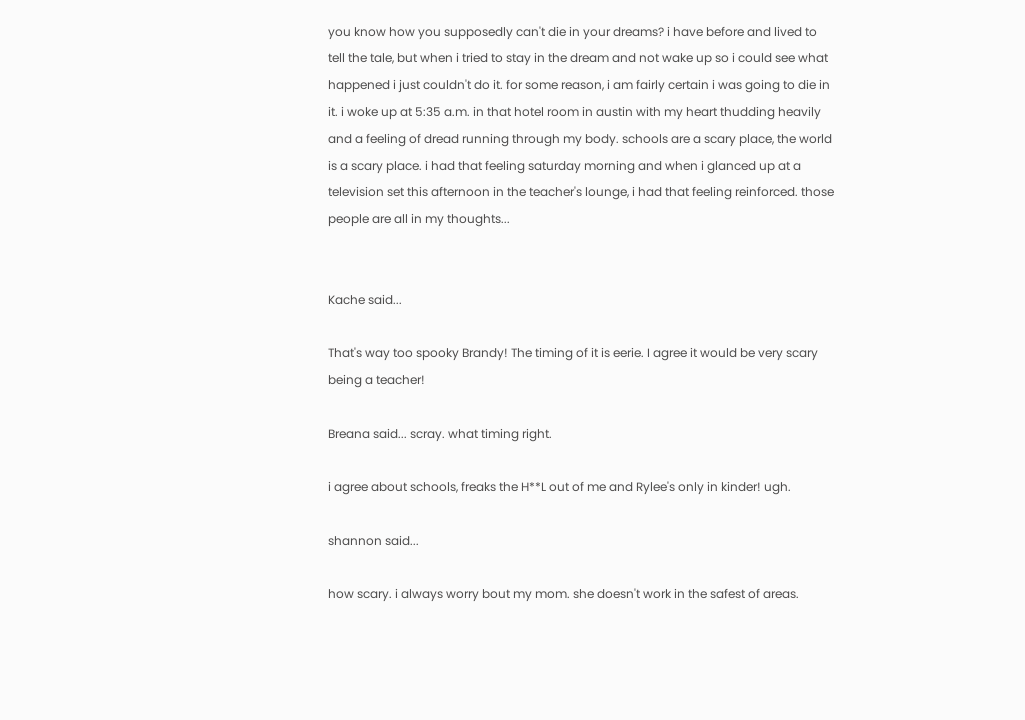you know how you supposedly can't die in your dreams? i have before and lived to tell the tale, but when i tried to stay in the dream and not wake up so i could see what happened i just couldn't do it. for some reason, i am fairly certain i was going to die in it. i woke up at 5:35 a.m. in that hotel room in austin with my heart thudding heavily and a feeling of dread running through my body. schools are a scary place, the world is a scary place. i had that feeling saturday morning and when i glanced up at a television set this afternoon in the teacher's lounge, i had that feeling reinforced. those people are all in my thoughts...


Kache said...

That's way too spooky Brandy! The timing of it is eerie. I agree it would be very scary being a teacher!

Breana said... scray. what timing right.

i agree about schools, freaks the H**L out of me and Rylee's only in kinder! ugh.

shannon said...

how scary. i always worry bout my mom. she doesn't work in the safest of areas.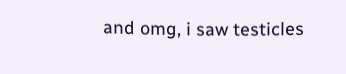and omg, i saw testicles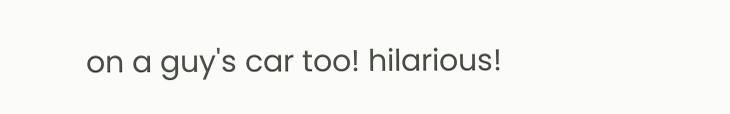on a guy's car too! hilarious!